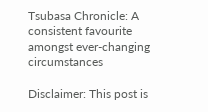Tsubasa Chronicle: A consistent favourite amongst ever-changing circumstances

Disclaimer: This post is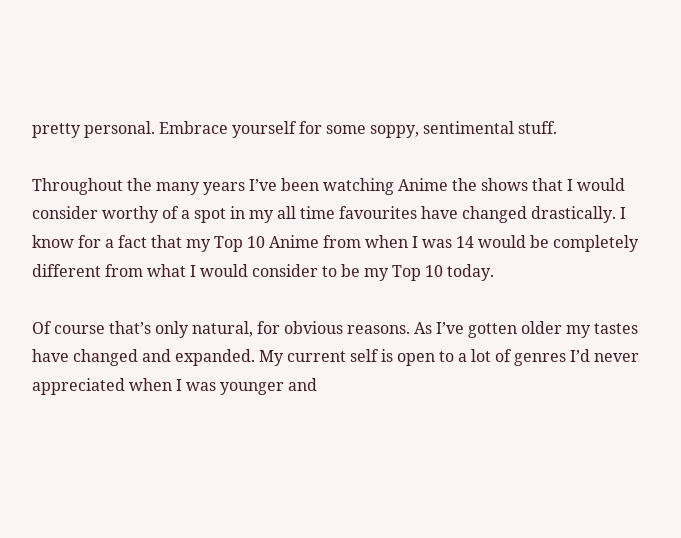pretty personal. Embrace yourself for some soppy, sentimental stuff.

Throughout the many years I’ve been watching Anime the shows that I would consider worthy of a spot in my all time favourites have changed drastically. I know for a fact that my Top 10 Anime from when I was 14 would be completely different from what I would consider to be my Top 10 today.

Of course that’s only natural, for obvious reasons. As I’ve gotten older my tastes have changed and expanded. My current self is open to a lot of genres I’d never appreciated when I was younger and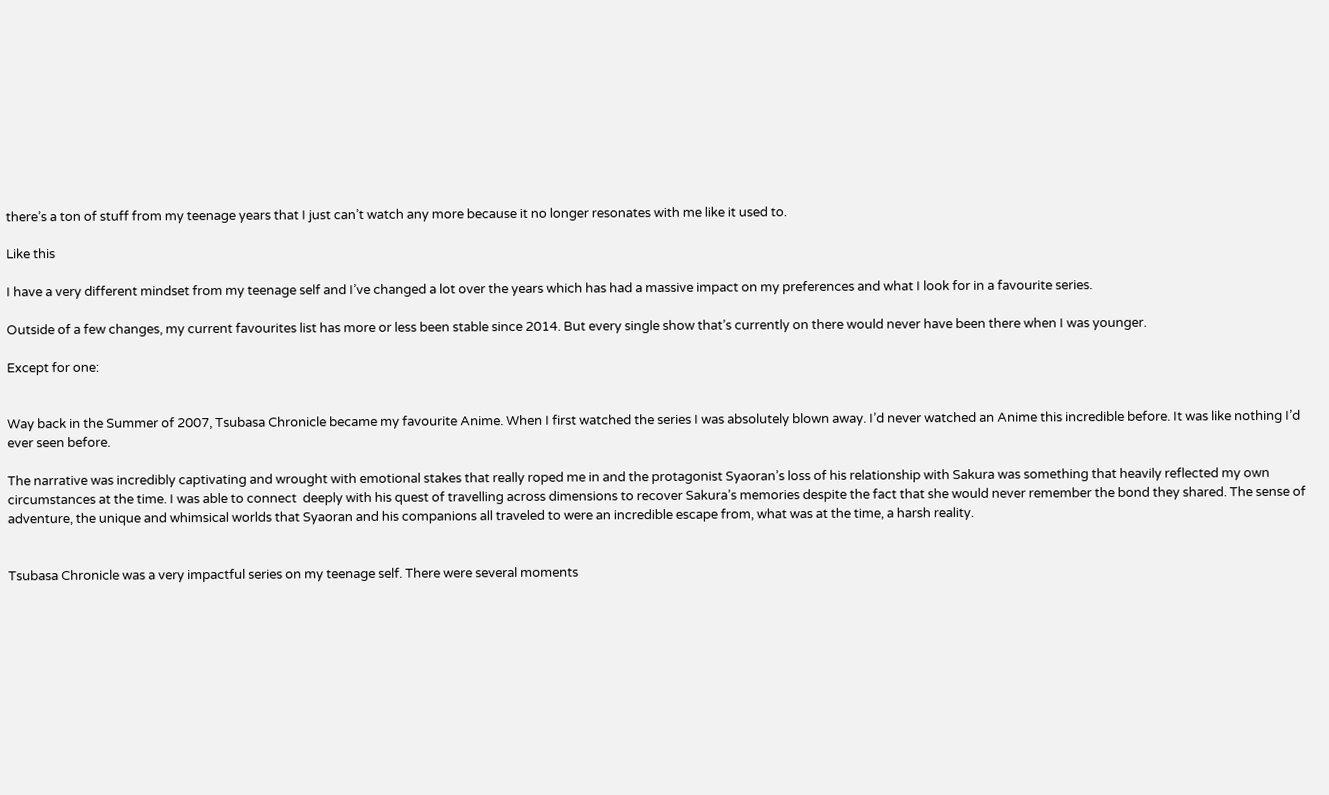there’s a ton of stuff from my teenage years that I just can’t watch any more because it no longer resonates with me like it used to.

Like this

I have a very different mindset from my teenage self and I’ve changed a lot over the years which has had a massive impact on my preferences and what I look for in a favourite series.

Outside of a few changes, my current favourites list has more or less been stable since 2014. But every single show that’s currently on there would never have been there when I was younger.

Except for one:


Way back in the Summer of 2007, Tsubasa Chronicle became my favourite Anime. When I first watched the series I was absolutely blown away. I’d never watched an Anime this incredible before. It was like nothing I’d ever seen before.

The narrative was incredibly captivating and wrought with emotional stakes that really roped me in and the protagonist Syaoran’s loss of his relationship with Sakura was something that heavily reflected my own circumstances at the time. I was able to connect  deeply with his quest of travelling across dimensions to recover Sakura’s memories despite the fact that she would never remember the bond they shared. The sense of adventure, the unique and whimsical worlds that Syaoran and his companions all traveled to were an incredible escape from, what was at the time, a harsh reality.


Tsubasa Chronicle was a very impactful series on my teenage self. There were several moments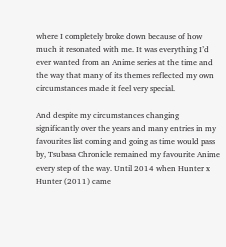where I completely broke down because of how much it resonated with me. It was everything I’d ever wanted from an Anime series at the time and the way that many of its themes reflected my own circumstances made it feel very special.

And despite my circumstances changing significantly over the years and many entries in my favourites list coming and going as time would pass by, Tsubasa Chronicle remained my favourite Anime every step of the way. Until 2014 when Hunter x Hunter (2011) came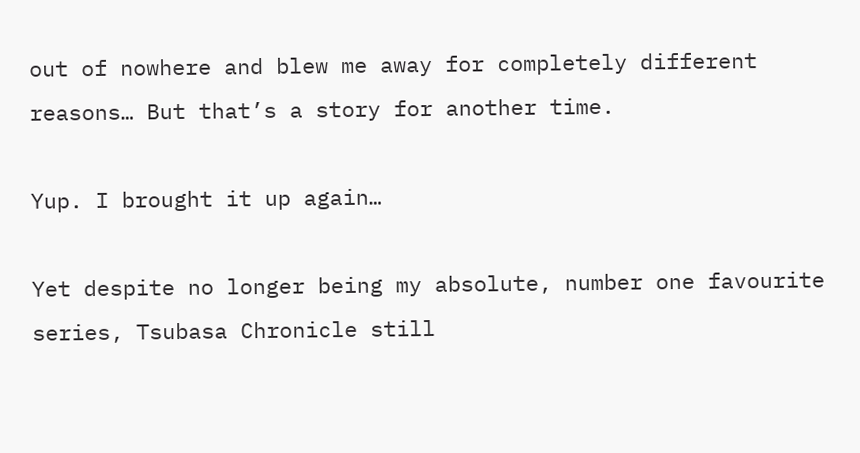out of nowhere and blew me away for completely different reasons… But that’s a story for another time.

Yup. I brought it up again…

Yet despite no longer being my absolute, number one favourite series, Tsubasa Chronicle still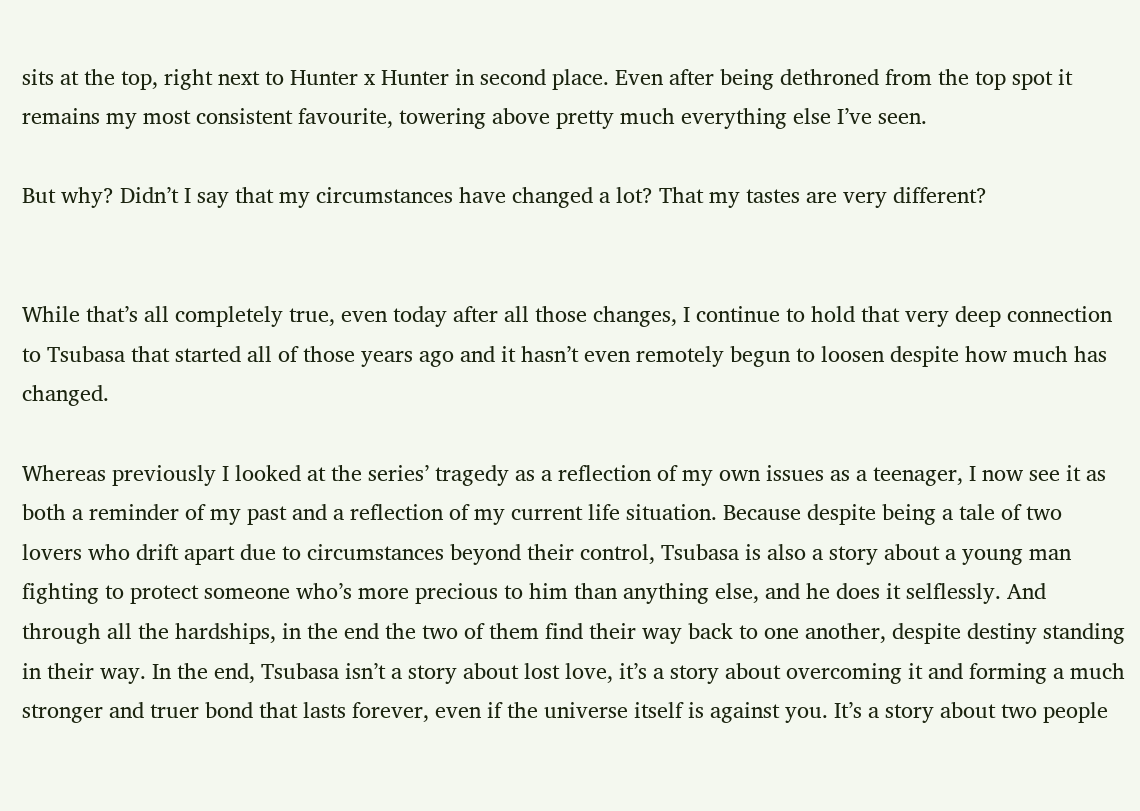sits at the top, right next to Hunter x Hunter in second place. Even after being dethroned from the top spot it remains my most consistent favourite, towering above pretty much everything else I’ve seen.

But why? Didn’t I say that my circumstances have changed a lot? That my tastes are very different?


While that’s all completely true, even today after all those changes, I continue to hold that very deep connection to Tsubasa that started all of those years ago and it hasn’t even remotely begun to loosen despite how much has changed.

Whereas previously I looked at the series’ tragedy as a reflection of my own issues as a teenager, I now see it as both a reminder of my past and a reflection of my current life situation. Because despite being a tale of two lovers who drift apart due to circumstances beyond their control, Tsubasa is also a story about a young man fighting to protect someone who’s more precious to him than anything else, and he does it selflessly. And through all the hardships, in the end the two of them find their way back to one another, despite destiny standing in their way. In the end, Tsubasa isn’t a story about lost love, it’s a story about overcoming it and forming a much stronger and truer bond that lasts forever, even if the universe itself is against you. It’s a story about two people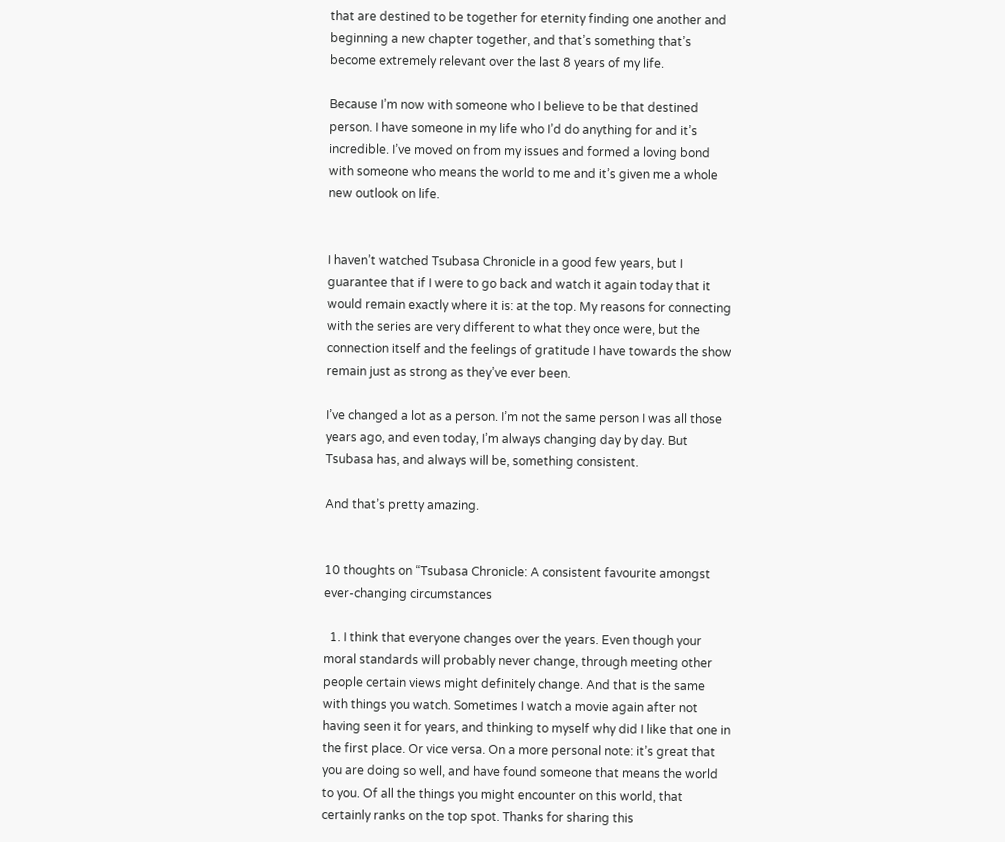that are destined to be together for eternity finding one another and beginning a new chapter together, and that’s something that’s become extremely relevant over the last 8 years of my life.

Because I’m now with someone who I believe to be that destined person. I have someone in my life who I’d do anything for and it’s incredible. I’ve moved on from my issues and formed a loving bond with someone who means the world to me and it’s given me a whole new outlook on life.


I haven’t watched Tsubasa Chronicle in a good few years, but I guarantee that if I were to go back and watch it again today that it would remain exactly where it is: at the top. My reasons for connecting with the series are very different to what they once were, but the connection itself and the feelings of gratitude I have towards the show remain just as strong as they’ve ever been.

I’ve changed a lot as a person. I’m not the same person I was all those years ago, and even today, I’m always changing day by day. But Tsubasa has, and always will be, something consistent.

And that’s pretty amazing.


10 thoughts on “Tsubasa Chronicle: A consistent favourite amongst ever-changing circumstances

  1. I think that everyone changes over the years. Even though your moral standards will probably never change, through meeting other people certain views might definitely change. And that is the same with things you watch. Sometimes I watch a movie again after not having seen it for years, and thinking to myself why did I like that one in the first place. Or vice versa. On a more personal note: it’s great that you are doing so well, and have found someone that means the world to you. Of all the things you might encounter on this world, that certainly ranks on the top spot. Thanks for sharing this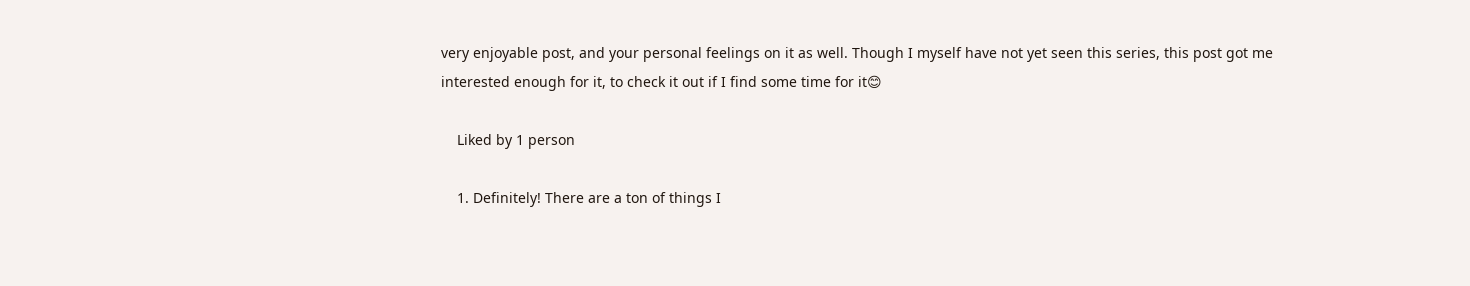very enjoyable post, and your personal feelings on it as well. Though I myself have not yet seen this series, this post got me interested enough for it, to check it out if I find some time for it😊

    Liked by 1 person

    1. Definitely! There are a ton of things I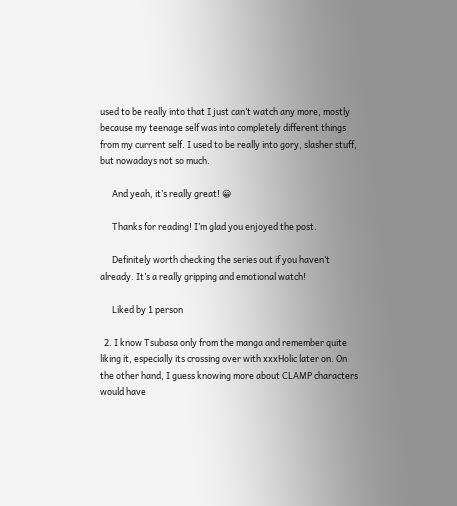used to be really into that I just can’t watch any more, mostly because my teenage self was into completely different things from my current self. I used to be really into gory, slasher stuff, but nowadays not so much.

      And yeah, it’s really great! 😀

      Thanks for reading! I’m glad you enjoyed the post.

      Definitely worth checking the series out if you haven’t already. It’s a really gripping and emotional watch!

      Liked by 1 person

  2. I know Tsubasa only from the manga and remember quite liking it, especially its crossing over with xxxHolic later on. On the other hand, I guess knowing more about CLAMP characters would have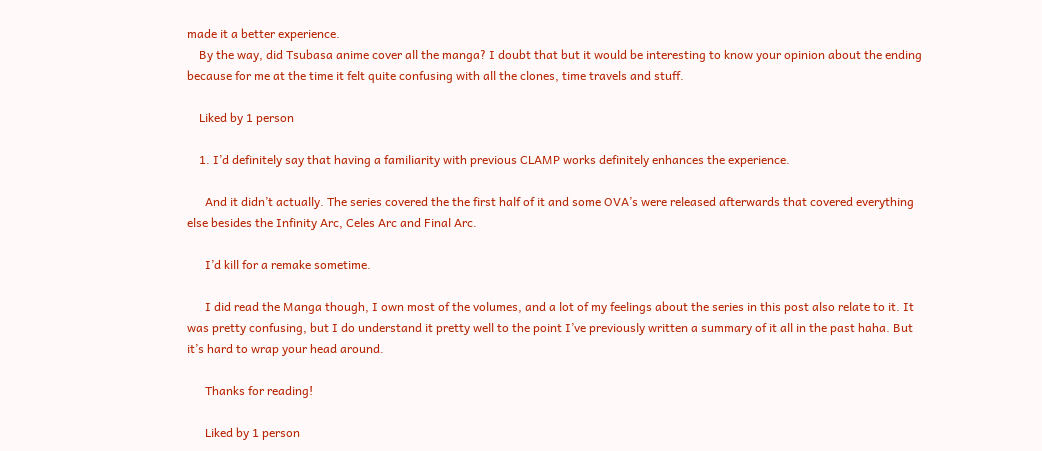made it a better experience.
    By the way, did Tsubasa anime cover all the manga? I doubt that but it would be interesting to know your opinion about the ending because for me at the time it felt quite confusing with all the clones, time travels and stuff.

    Liked by 1 person

    1. I’d definitely say that having a familiarity with previous CLAMP works definitely enhances the experience.

      And it didn’t actually. The series covered the the first half of it and some OVA’s were released afterwards that covered everything else besides the Infinity Arc, Celes Arc and Final Arc.

      I’d kill for a remake sometime.

      I did read the Manga though, I own most of the volumes, and a lot of my feelings about the series in this post also relate to it. It was pretty confusing, but I do understand it pretty well to the point I’ve previously written a summary of it all in the past haha. But it’s hard to wrap your head around.

      Thanks for reading!

      Liked by 1 person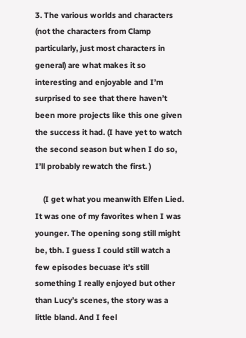3. The various worlds and characters (not the characters from Clamp particularly, just most characters in general) are what makes it so interesting and enjoyable and I’m surprised to see that there haven’t been more projects like this one given the success it had. (I have yet to watch the second season but when I do so, I’ll probably rewatch the first. )

    (I get what you meanwith Elfen Lied. It was one of my favorites when I was younger. The opening song still might be, tbh. I guess I could still watch a few episodes becuase it’s still something I really enjoyed but other than Lucy’s scenes, the story was a little bland. And I feel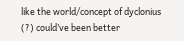like the world/concept of dyclonius (?) could’ve been better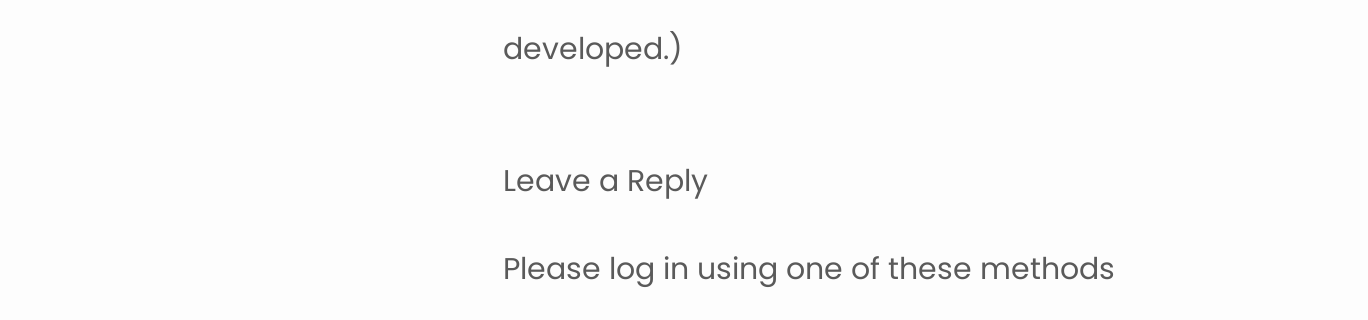developed.)


Leave a Reply

Please log in using one of these methods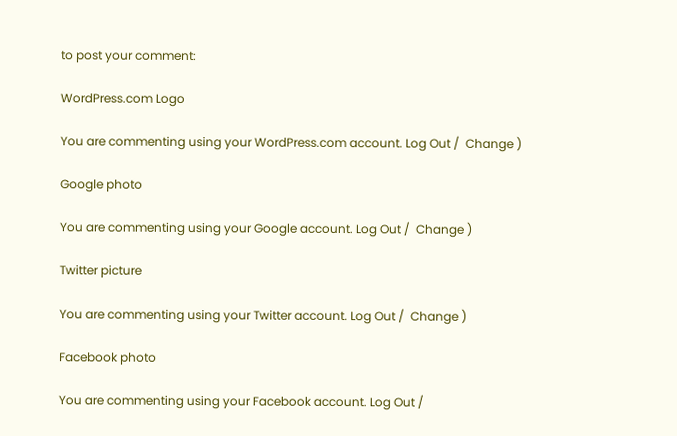to post your comment:

WordPress.com Logo

You are commenting using your WordPress.com account. Log Out /  Change )

Google photo

You are commenting using your Google account. Log Out /  Change )

Twitter picture

You are commenting using your Twitter account. Log Out /  Change )

Facebook photo

You are commenting using your Facebook account. Log Out /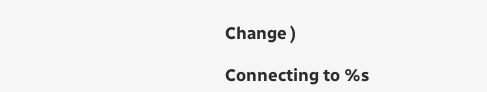Change )

Connecting to %s